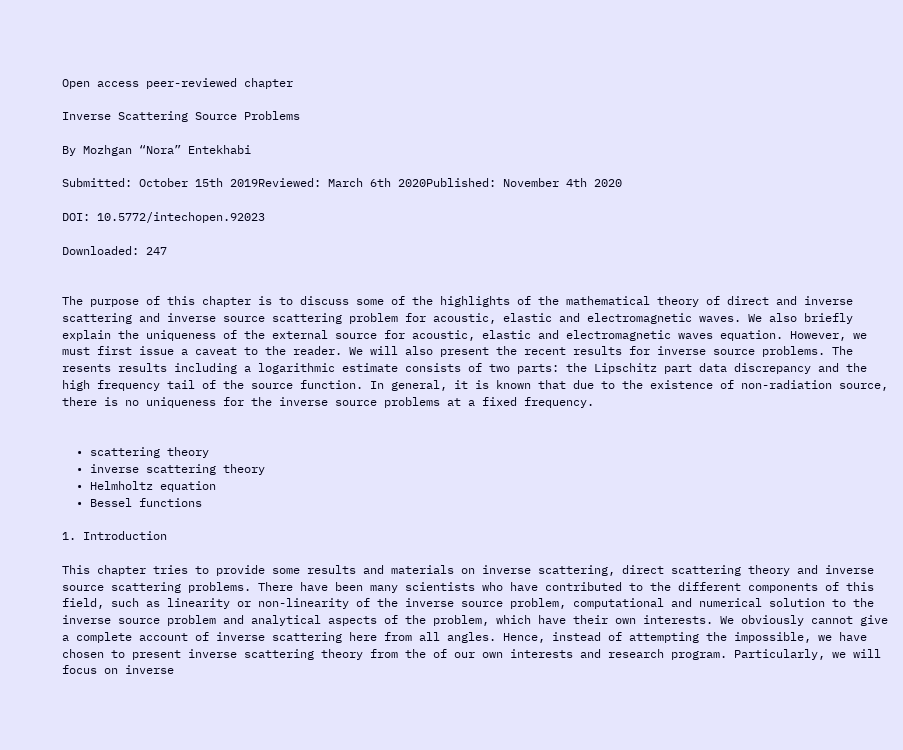Open access peer-reviewed chapter

Inverse Scattering Source Problems

By Mozhgan “Nora” Entekhabi

Submitted: October 15th 2019Reviewed: March 6th 2020Published: November 4th 2020

DOI: 10.5772/intechopen.92023

Downloaded: 247


The purpose of this chapter is to discuss some of the highlights of the mathematical theory of direct and inverse scattering and inverse source scattering problem for acoustic, elastic and electromagnetic waves. We also briefly explain the uniqueness of the external source for acoustic, elastic and electromagnetic waves equation. However, we must first issue a caveat to the reader. We will also present the recent results for inverse source problems. The resents results including a logarithmic estimate consists of two parts: the Lipschitz part data discrepancy and the high frequency tail of the source function. In general, it is known that due to the existence of non-radiation source, there is no uniqueness for the inverse source problems at a fixed frequency.


  • scattering theory
  • inverse scattering theory
  • Helmholtz equation
  • Bessel functions

1. Introduction

This chapter tries to provide some results and materials on inverse scattering, direct scattering theory and inverse source scattering problems. There have been many scientists who have contributed to the different components of this field, such as linearity or non-linearity of the inverse source problem, computational and numerical solution to the inverse source problem and analytical aspects of the problem, which have their own interests. We obviously cannot give a complete account of inverse scattering here from all angles. Hence, instead of attempting the impossible, we have chosen to present inverse scattering theory from the of our own interests and research program. Particularly, we will focus on inverse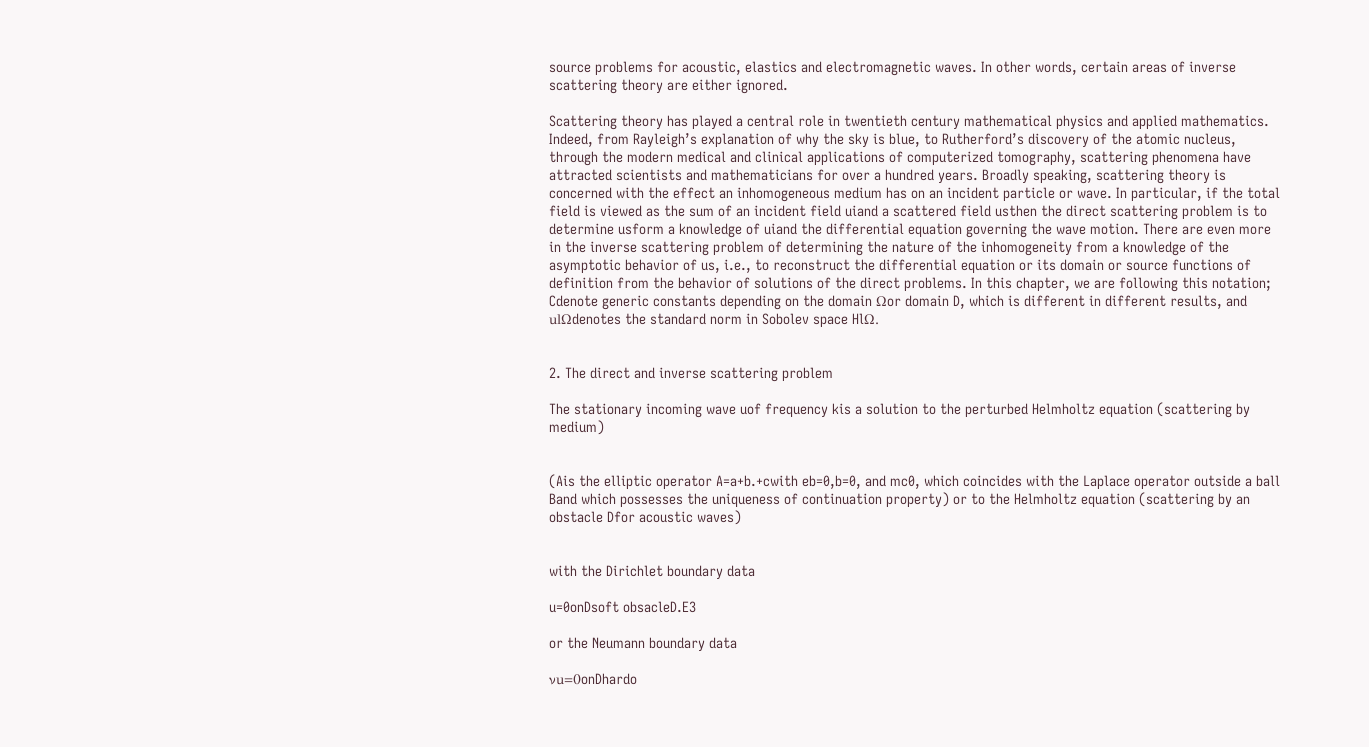source problems for acoustic, elastics and electromagnetic waves. In other words, certain areas of inverse scattering theory are either ignored.

Scattering theory has played a central role in twentieth century mathematical physics and applied mathematics. Indeed, from Rayleigh’s explanation of why the sky is blue, to Rutherford’s discovery of the atomic nucleus, through the modern medical and clinical applications of computerized tomography, scattering phenomena have attracted scientists and mathematicians for over a hundred years. Broadly speaking, scattering theory is concerned with the effect an inhomogeneous medium has on an incident particle or wave. In particular, if the total field is viewed as the sum of an incident field uiand a scattered field usthen the direct scattering problem is to determine usform a knowledge of uiand the differential equation governing the wave motion. There are even more in the inverse scattering problem of determining the nature of the inhomogeneity from a knowledge of the asymptotic behavior of us, i.e., to reconstruct the differential equation or its domain or source functions of definition from the behavior of solutions of the direct problems. In this chapter, we are following this notation; Cdenote generic constants depending on the domain Ωor domain D, which is different in different results, and ulΩdenotes the standard norm in Sobolev space HlΩ.


2. The direct and inverse scattering problem

The stationary incoming wave uof frequency kis a solution to the perturbed Helmholtz equation (scattering by medium)


(Ais the elliptic operator A=a+b.+cwith eb=0,b=0, and mc0, which coincides with the Laplace operator outside a ball Band which possesses the uniqueness of continuation property) or to the Helmholtz equation (scattering by an obstacle Dfor acoustic waves)


with the Dirichlet boundary data

u=0onDsoft obsacleD.E3

or the Neumann boundary data

νu=0onDhardo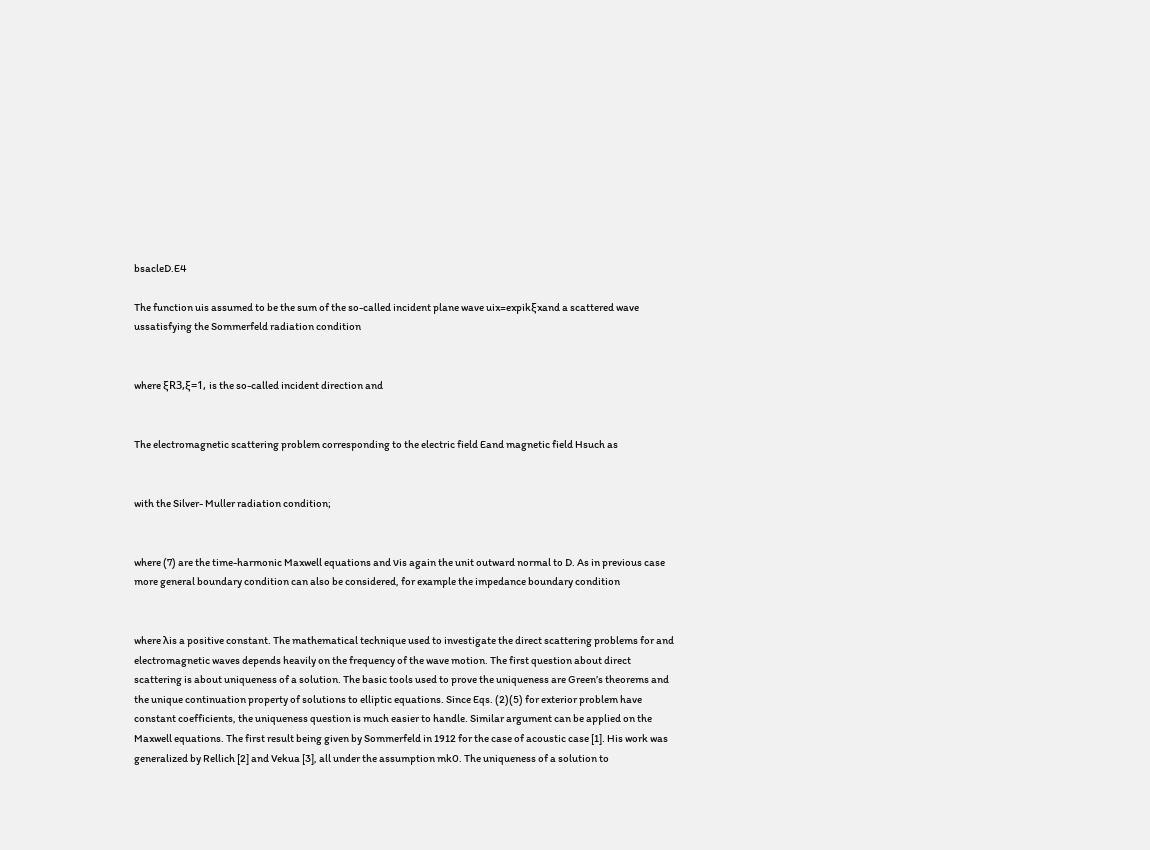bsacleD.E4

The function uis assumed to be the sum of the so-called incident plane wave uix=expikξxand a scattered wave ussatisfying the Sommerfeld radiation condition


where ξR3,ξ=1, is the so-called incident direction and


The electromagnetic scattering problem corresponding to the electric field Eand magnetic field Hsuch as


with the Silver- Muller radiation condition;


where (7) are the time-harmonic Maxwell equations and νis again the unit outward normal to D. As in previous case more general boundary condition can also be considered, for example the impedance boundary condition


where λis a positive constant. The mathematical technique used to investigate the direct scattering problems for and electromagnetic waves depends heavily on the frequency of the wave motion. The first question about direct scattering is about uniqueness of a solution. The basic tools used to prove the uniqueness are Green’s theorems and the unique continuation property of solutions to elliptic equations. Since Eqs. (2)(5) for exterior problem have constant coefficients, the uniqueness question is much easier to handle. Similar argument can be applied on the Maxwell equations. The first result being given by Sommerfeld in 1912 for the case of acoustic case [1]. His work was generalized by Rellich [2] and Vekua [3], all under the assumption mk0. The uniqueness of a solution to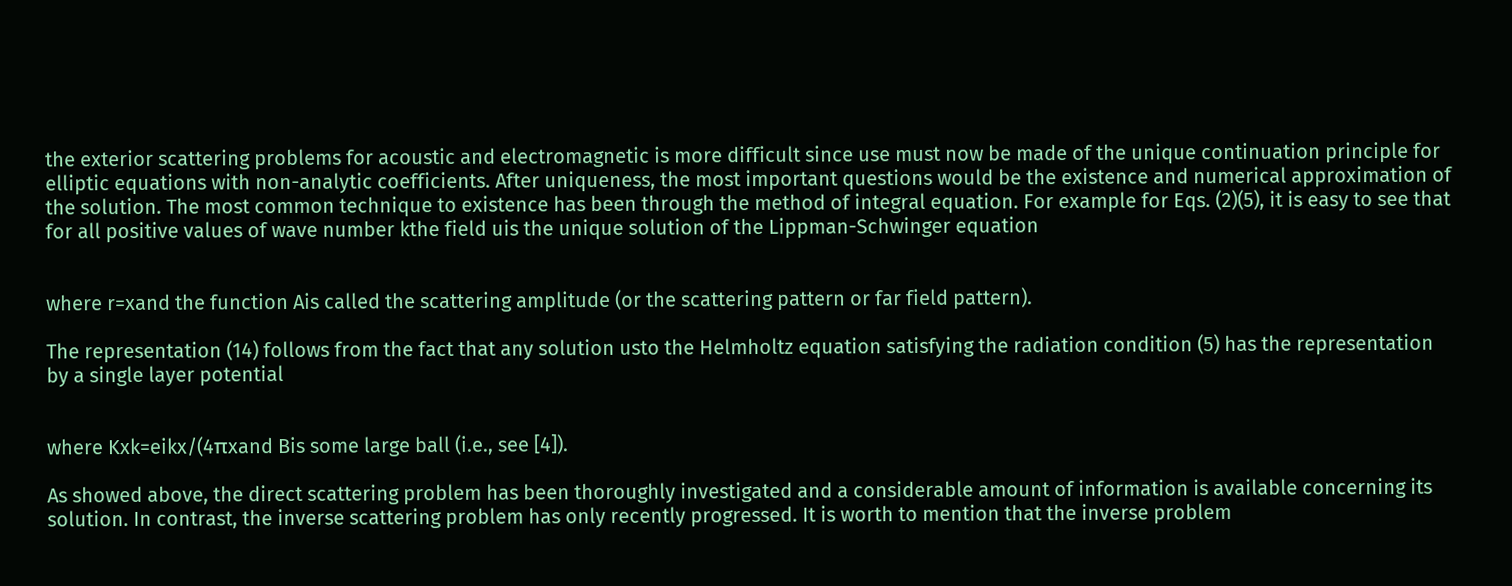the exterior scattering problems for acoustic and electromagnetic is more difficult since use must now be made of the unique continuation principle for elliptic equations with non-analytic coefficients. After uniqueness, the most important questions would be the existence and numerical approximation of the solution. The most common technique to existence has been through the method of integral equation. For example for Eqs. (2)(5), it is easy to see that for all positive values of wave number kthe field uis the unique solution of the Lippman-Schwinger equation


where r=xand the function Ais called the scattering amplitude (or the scattering pattern or far field pattern).

The representation (14) follows from the fact that any solution usto the Helmholtz equation satisfying the radiation condition (5) has the representation by a single layer potential


where Kxk=eikx/(4πxand Bis some large ball (i.e., see [4]).

As showed above, the direct scattering problem has been thoroughly investigated and a considerable amount of information is available concerning its solution. In contrast, the inverse scattering problem has only recently progressed. It is worth to mention that the inverse problem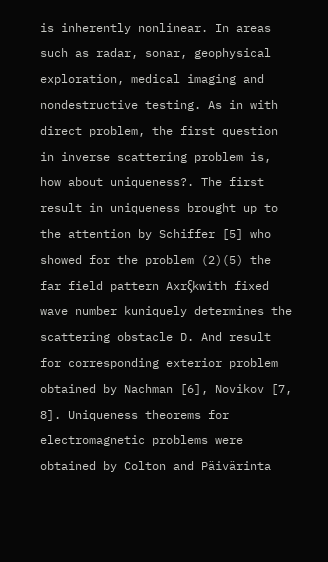is inherently nonlinear. In areas such as radar, sonar, geophysical exploration, medical imaging and nondestructive testing. As in with direct problem, the first question in inverse scattering problem is, how about uniqueness?. The first result in uniqueness brought up to the attention by Schiffer [5] who showed for the problem (2)(5) the far field pattern Axrξkwith fixed wave number kuniquely determines the scattering obstacle D. And result for corresponding exterior problem obtained by Nachman [6], Novikov [7, 8]. Uniqueness theorems for electromagnetic problems were obtained by Colton and Päivärinta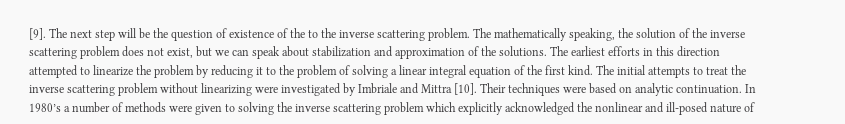[9]. The next step will be the question of existence of the to the inverse scattering problem. The mathematically speaking, the solution of the inverse scattering problem does not exist, but we can speak about stabilization and approximation of the solutions. The earliest efforts in this direction attempted to linearize the problem by reducing it to the problem of solving a linear integral equation of the first kind. The initial attempts to treat the inverse scattering problem without linearizing were investigated by Imbriale and Mittra [10]. Their techniques were based on analytic continuation. In 1980’s a number of methods were given to solving the inverse scattering problem which explicitly acknowledged the nonlinear and ill-posed nature of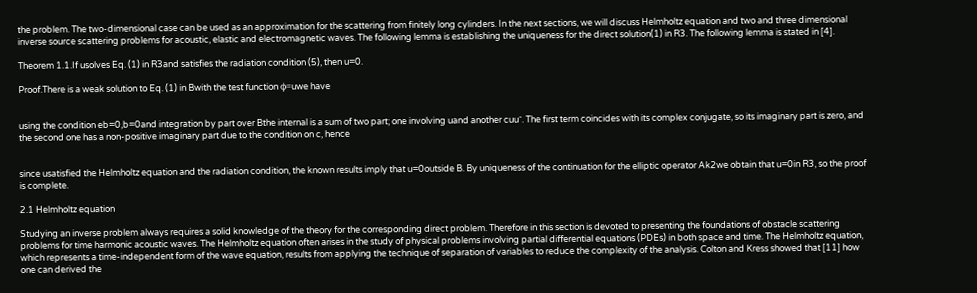the problem. The two-dimensional case can be used as an approximation for the scattering from finitely long cylinders. In the next sections, we will discuss Helmholtz equation and two and three dimensional inverse source scattering problems for acoustic, elastic and electromagnetic waves. The following lemma is establishing the uniqueness for the direct solution(1) in R3. The following lemma is stated in [4].

Theorem 1.1.If usolves Eq. (1) in R3and satisfies the radiation condition (5), then u=0.

Proof.There is a weak solution to Eq. (1) in Bwith the test function ϕ=uwe have


using the condition eb=0,b=0and integration by part over Bthe internal is a sum of two part; one involving uand another cuu¯. The first term coincides with its complex conjugate, so its imaginary part is zero, and the second one has a non-positive imaginary part due to the condition on c, hence


since usatisfied the Helmholtz equation and the radiation condition, the known results imply that u=0outside B. By uniqueness of the continuation for the elliptic operator Ak2we obtain that u=0in R3, so the proof is complete.

2.1 Helmholtz equation

Studying an inverse problem always requires a solid knowledge of the theory for the corresponding direct problem. Therefore in this section is devoted to presenting the foundations of obstacle scattering problems for time harmonic acoustic waves. The Helmholtz equation often arises in the study of physical problems involving partial differential equations (PDEs) in both space and time. The Helmholtz equation, which represents a time-independent form of the wave equation, results from applying the technique of separation of variables to reduce the complexity of the analysis. Colton and Kress showed that [11] how one can derived the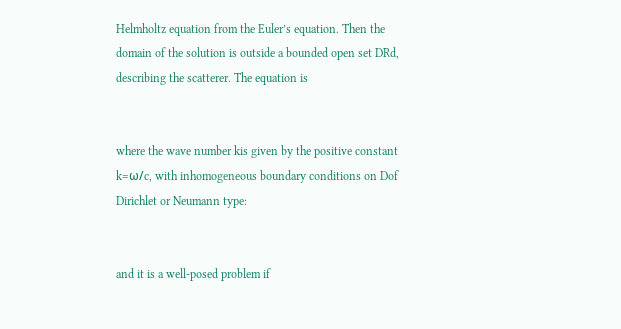Helmholtz equation from the Euler’s equation. Then the domain of the solution is outside a bounded open set DRd, describing the scatterer. The equation is


where the wave number kis given by the positive constant k=ω/c, with inhomogeneous boundary conditions on Dof Dirichlet or Neumann type:


and it is a well-posed problem if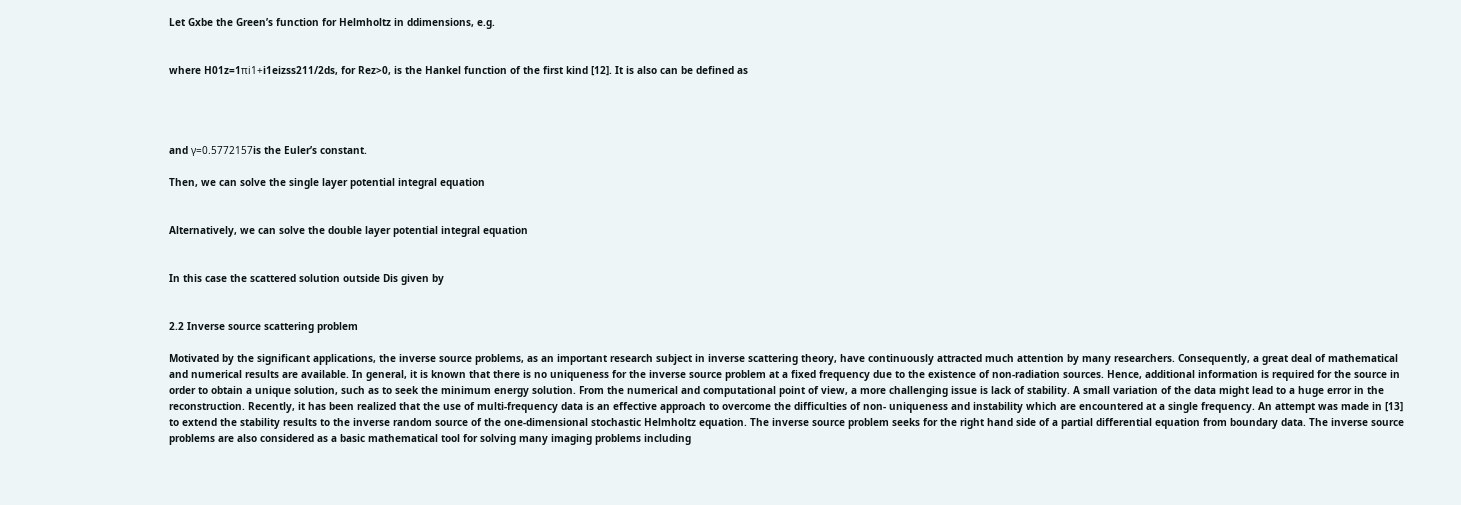Let Gxbe the Green’s function for Helmholtz in ddimensions, e.g.


where H01z=1πi1+i1eizss211/2ds, for Rez>0, is the Hankel function of the first kind [12]. It is also can be defined as




and γ=0.5772157is the Euler’s constant.

Then, we can solve the single layer potential integral equation


Alternatively, we can solve the double layer potential integral equation


In this case the scattered solution outside Dis given by


2.2 Inverse source scattering problem

Motivated by the significant applications, the inverse source problems, as an important research subject in inverse scattering theory, have continuously attracted much attention by many researchers. Consequently, a great deal of mathematical and numerical results are available. In general, it is known that there is no uniqueness for the inverse source problem at a fixed frequency due to the existence of non-radiation sources. Hence, additional information is required for the source in order to obtain a unique solution, such as to seek the minimum energy solution. From the numerical and computational point of view, a more challenging issue is lack of stability. A small variation of the data might lead to a huge error in the reconstruction. Recently, it has been realized that the use of multi-frequency data is an effective approach to overcome the difficulties of non- uniqueness and instability which are encountered at a single frequency. An attempt was made in [13] to extend the stability results to the inverse random source of the one-dimensional stochastic Helmholtz equation. The inverse source problem seeks for the right hand side of a partial differential equation from boundary data. The inverse source problems are also considered as a basic mathematical tool for solving many imaging problems including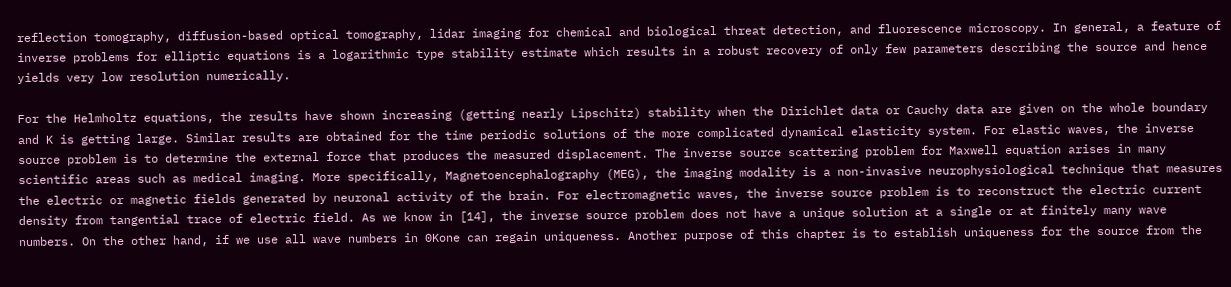reflection tomography, diffusion-based optical tomography, lidar imaging for chemical and biological threat detection, and fluorescence microscopy. In general, a feature of inverse problems for elliptic equations is a logarithmic type stability estimate which results in a robust recovery of only few parameters describing the source and hence yields very low resolution numerically.

For the Helmholtz equations, the results have shown increasing (getting nearly Lipschitz) stability when the Dirichlet data or Cauchy data are given on the whole boundary and K is getting large. Similar results are obtained for the time periodic solutions of the more complicated dynamical elasticity system. For elastic waves, the inverse source problem is to determine the external force that produces the measured displacement. The inverse source scattering problem for Maxwell equation arises in many scientific areas such as medical imaging. More specifically, Magnetoencephalography (MEG), the imaging modality is a non-invasive neurophysiological technique that measures the electric or magnetic fields generated by neuronal activity of the brain. For electromagnetic waves, the inverse source problem is to reconstruct the electric current density from tangential trace of electric field. As we know in [14], the inverse source problem does not have a unique solution at a single or at finitely many wave numbers. On the other hand, if we use all wave numbers in 0Kone can regain uniqueness. Another purpose of this chapter is to establish uniqueness for the source from the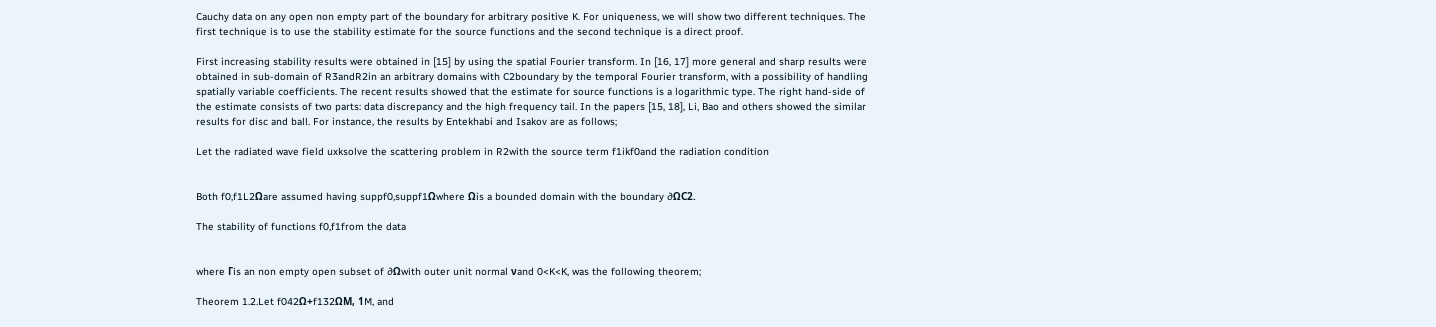Cauchy data on any open non empty part of the boundary for arbitrary positive K. For uniqueness, we will show two different techniques. The first technique is to use the stability estimate for the source functions and the second technique is a direct proof.

First increasing stability results were obtained in [15] by using the spatial Fourier transform. In [16, 17] more general and sharp results were obtained in sub-domain of R3andR2in an arbitrary domains with C2boundary by the temporal Fourier transform, with a possibility of handling spatially variable coefficients. The recent results showed that the estimate for source functions is a logarithmic type. The right hand-side of the estimate consists of two parts: data discrepancy and the high frequency tail. In the papers [15, 18], Li, Bao and others showed the similar results for disc and ball. For instance, the results by Entekhabi and Isakov are as follows;

Let the radiated wave field uxksolve the scattering problem in R2with the source term f1ikf0and the radiation condition


Both f0,f1L2Ωare assumed having suppf0,suppf1Ωwhere Ωis a bounded domain with the boundary ∂ΩC2.

The stability of functions f0,f1from the data


where Γis an non empty open subset of ∂Ωwith outer unit normal νand 0<K<K, was the following theorem;

Theorem 1.2.Let f042Ω+f132ΩM, 1M, and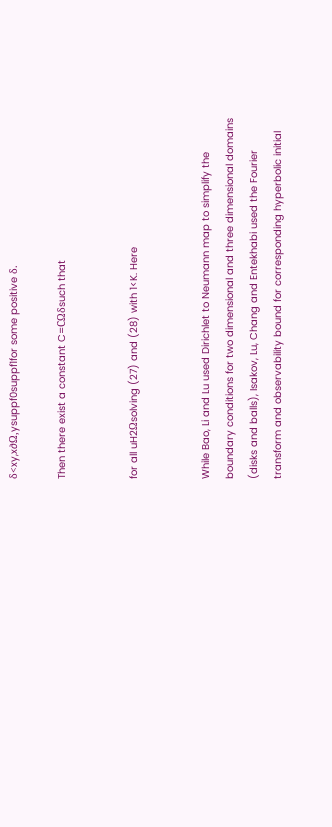δ<xy,x∂Ω,ysuppf0suppf1for some positive δ.

Then there exist a constant C=CΩδsuch that


for all uH2Ωsolving (27) and (28) with 1<K. Here


While Bao, Li and Lu used Dirichlet to Neumann map to simplify the boundary conditions for two dimensional and three dimensional domains (disks and balls), Isakov, Lu, Chang and Entekhabi used the Fourier transform and observability bound for corresponding hyperbolic initial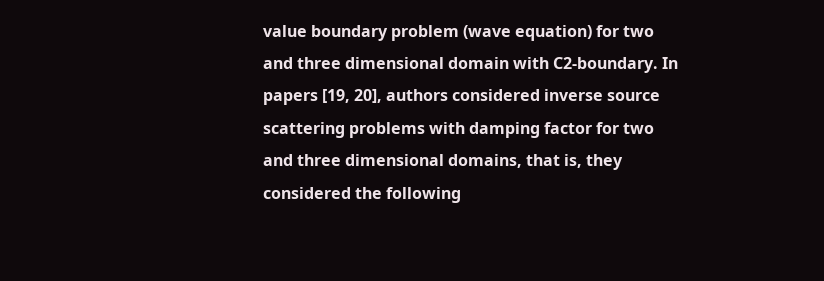value boundary problem (wave equation) for two and three dimensional domain with C2-boundary. In papers [19, 20], authors considered inverse source scattering problems with damping factor for two and three dimensional domains, that is, they considered the following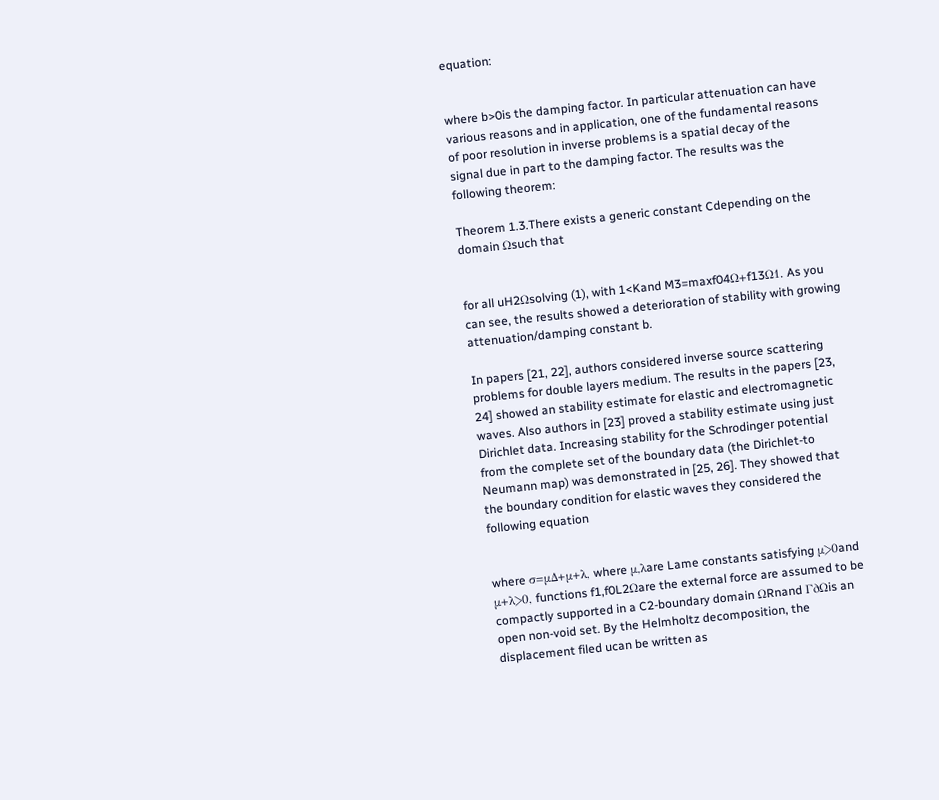equation:


where b>0is the damping factor. In particular attenuation can have various reasons and in application, one of the fundamental reasons of poor resolution in inverse problems is a spatial decay of the signal due in part to the damping factor. The results was the following theorem:

Theorem 1.3.There exists a generic constant Cdepending on the domain Ωsuch that


for all uH2Ωsolving (1), with 1<Kand M3=maxf04Ω+f13Ω1. As you can see, the results showed a deterioration of stability with growing attenuation/damping constant b.

In papers [21, 22], authors considered inverse source scattering problems for double layers medium. The results in the papers [23, 24] showed an stability estimate for elastic and electromagnetic waves. Also authors in [23] proved a stability estimate using just Dirichlet data. Increasing stability for the Schrodinger potential from the complete set of the boundary data (the Dirichlet-to Neumann map) was demonstrated in [25, 26]. They showed that the boundary condition for elastic waves they considered the following equation


where σ=μΔ+μ+λ, where μ,λare Lame constants satisfying μ>0and μ+λ>0, functions f1,f0L2Ωare the external force are assumed to be compactly supported in a C2-boundary domain ΩRnand Γ∂Ωis an open non-void set. By the Helmholtz decomposition, the displacement filed ucan be written as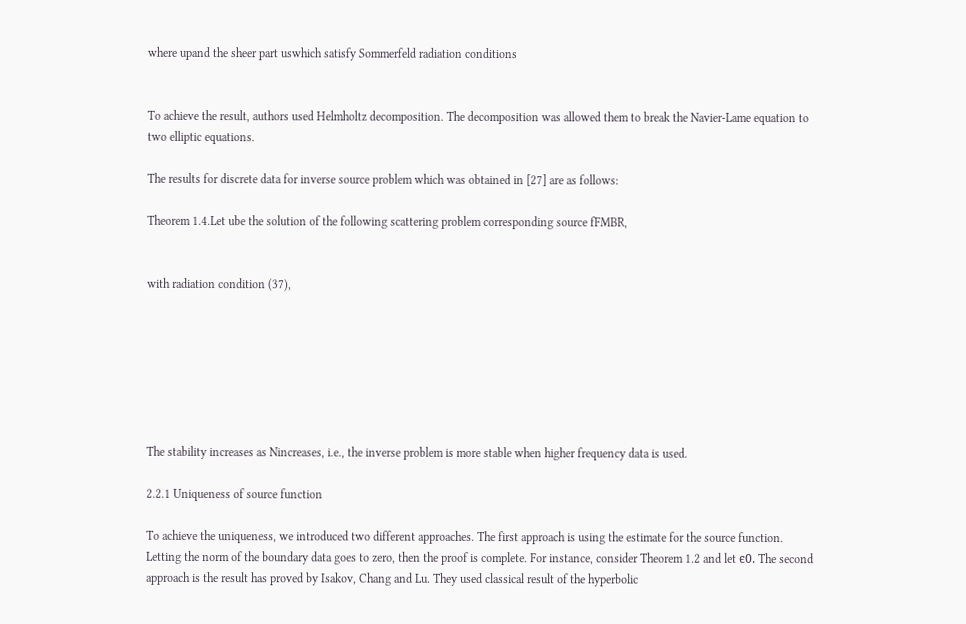where upand the sheer part uswhich satisfy Sommerfeld radiation conditions


To achieve the result, authors used Helmholtz decomposition. The decomposition was allowed them to break the Navier-Lame equation to two elliptic equations.

The results for discrete data for inverse source problem which was obtained in [27] are as follows:

Theorem 1.4.Let ube the solution of the following scattering problem corresponding source fFMBR,


with radiation condition (37),







The stability increases as Nincreases, i.e., the inverse problem is more stable when higher frequency data is used.

2.2.1 Uniqueness of source function

To achieve the uniqueness, we introduced two different approaches. The first approach is using the estimate for the source function. Letting the norm of the boundary data goes to zero, then the proof is complete. For instance, consider Theorem 1.2 and let ϵ0. The second approach is the result has proved by Isakov, Chang and Lu. They used classical result of the hyperbolic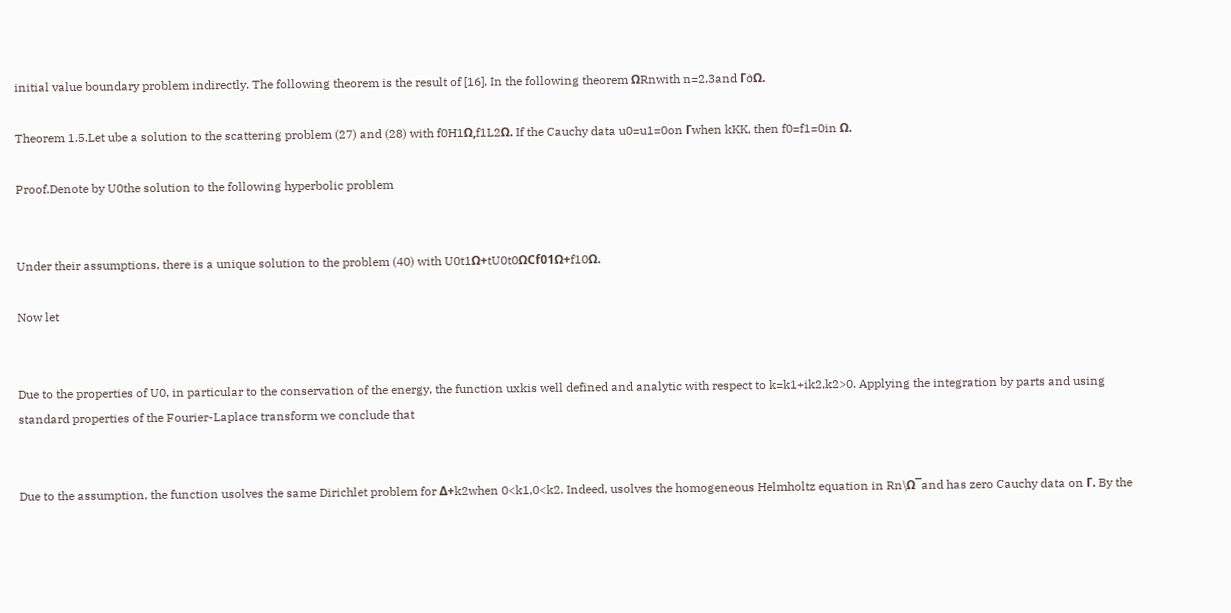initial value boundary problem indirectly. The following theorem is the result of [16]. In the following theorem ΩRnwith n=2,3and Γ∂Ω.

Theorem 1.5.Let ube a solution to the scattering problem (27) and (28) with f0H1Ω,f1L2Ω. If the Cauchy data u0=u1=0on Γwhen kKK, then f0=f1=0in Ω.

Proof.Denote by U0the solution to the following hyperbolic problem


Under their assumptions, there is a unique solution to the problem (40) with U0t1Ω+tU0t0ΩCf01Ω+f10Ω.

Now let


Due to the properties of U0, in particular to the conservation of the energy, the function uxkis well defined and analytic with respect to k=k1+ik2,k2>0. Applying the integration by parts and using standard properties of the Fourier-Laplace transform we conclude that


Due to the assumption, the function usolves the same Dirichlet problem for Δ+k2when 0<k1,0<k2. Indeed, usolves the homogeneous Helmholtz equation in Rn\Ω¯and has zero Cauchy data on Γ. By the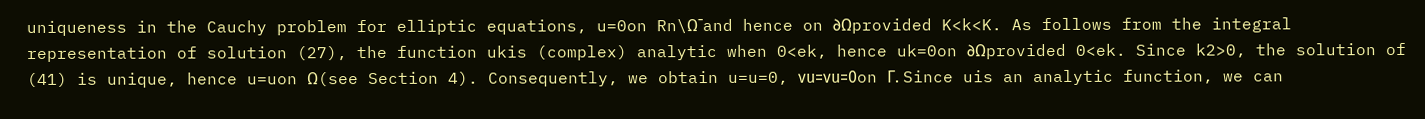uniqueness in the Cauchy problem for elliptic equations, u=0on Rn\Ω¯and hence on ∂Ωprovided K<k<K. As follows from the integral representation of solution (27), the function ukis (complex) analytic when 0<ek, hence uk=0on ∂Ωprovided 0<ek. Since k2>0, the solution of (41) is unique, hence u=uon Ω(see Section 4). Consequently, we obtain u=u=0, νu=νu=0on Γ. Since uis an analytic function, we can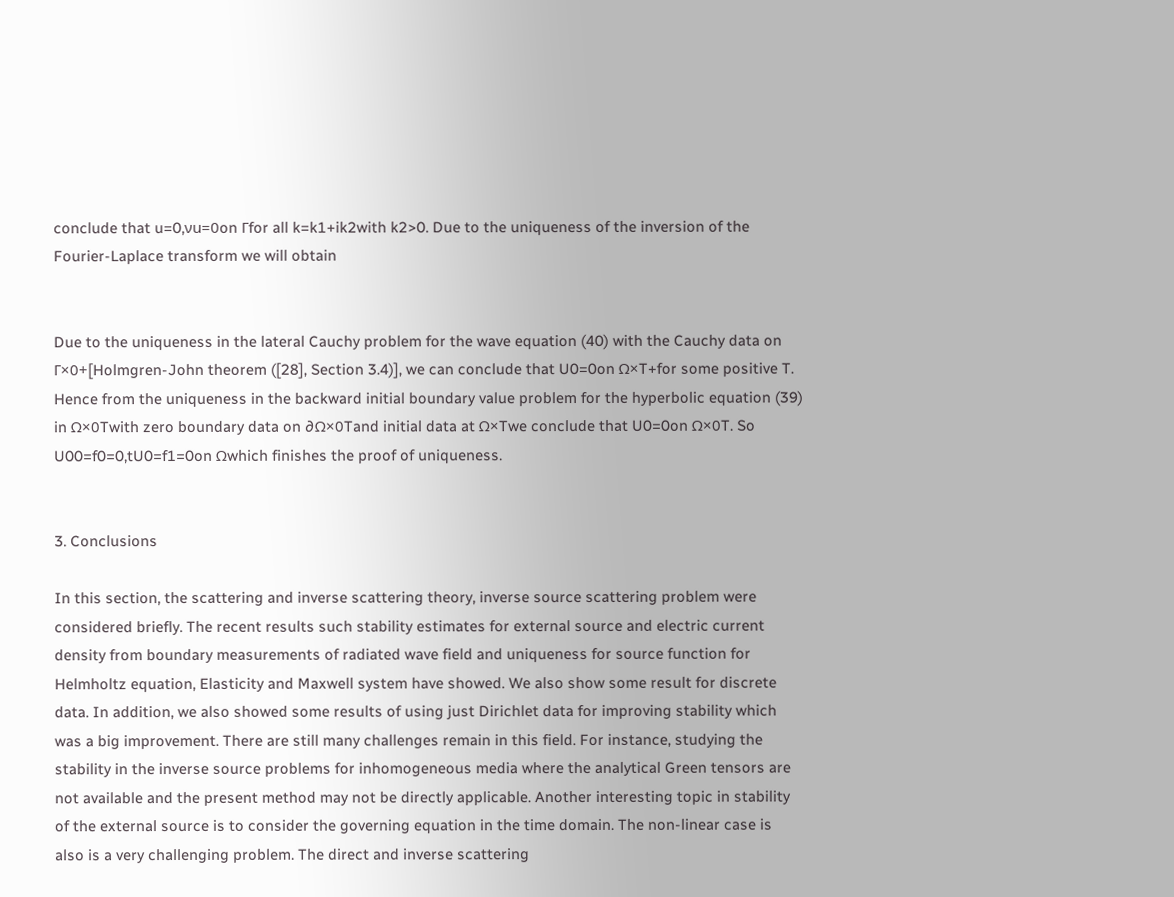conclude that u=0,νu=0on Γfor all k=k1+ik2with k2>0. Due to the uniqueness of the inversion of the Fourier-Laplace transform we will obtain


Due to the uniqueness in the lateral Cauchy problem for the wave equation (40) with the Cauchy data on Γ×0+[Holmgren-John theorem ([28], Section 3.4)], we can conclude that U0=0on Ω×T+for some positive T. Hence from the uniqueness in the backward initial boundary value problem for the hyperbolic equation (39) in Ω×0Twith zero boundary data on ∂Ω×0Tand initial data at Ω×Twe conclude that U0=0on Ω×0T. So U00=f0=0,tU0=f1=0on Ωwhich finishes the proof of uniqueness.


3. Conclusions

In this section, the scattering and inverse scattering theory, inverse source scattering problem were considered briefly. The recent results such stability estimates for external source and electric current density from boundary measurements of radiated wave field and uniqueness for source function for Helmholtz equation, Elasticity and Maxwell system have showed. We also show some result for discrete data. In addition, we also showed some results of using just Dirichlet data for improving stability which was a big improvement. There are still many challenges remain in this field. For instance, studying the stability in the inverse source problems for inhomogeneous media where the analytical Green tensors are not available and the present method may not be directly applicable. Another interesting topic in stability of the external source is to consider the governing equation in the time domain. The non-linear case is also is a very challenging problem. The direct and inverse scattering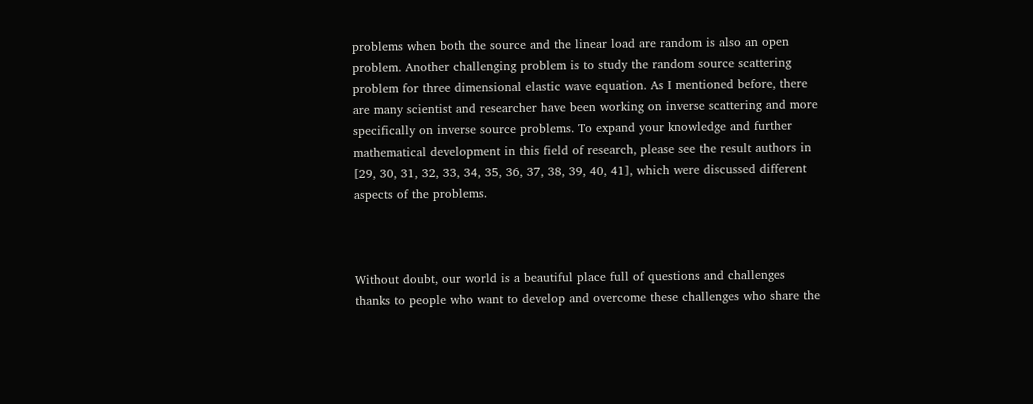problems when both the source and the linear load are random is also an open problem. Another challenging problem is to study the random source scattering problem for three dimensional elastic wave equation. As I mentioned before, there are many scientist and researcher have been working on inverse scattering and more specifically on inverse source problems. To expand your knowledge and further mathematical development in this field of research, please see the result authors in [29, 30, 31, 32, 33, 34, 35, 36, 37, 38, 39, 40, 41], which were discussed different aspects of the problems.



Without doubt, our world is a beautiful place full of questions and challenges thanks to people who want to develop and overcome these challenges who share the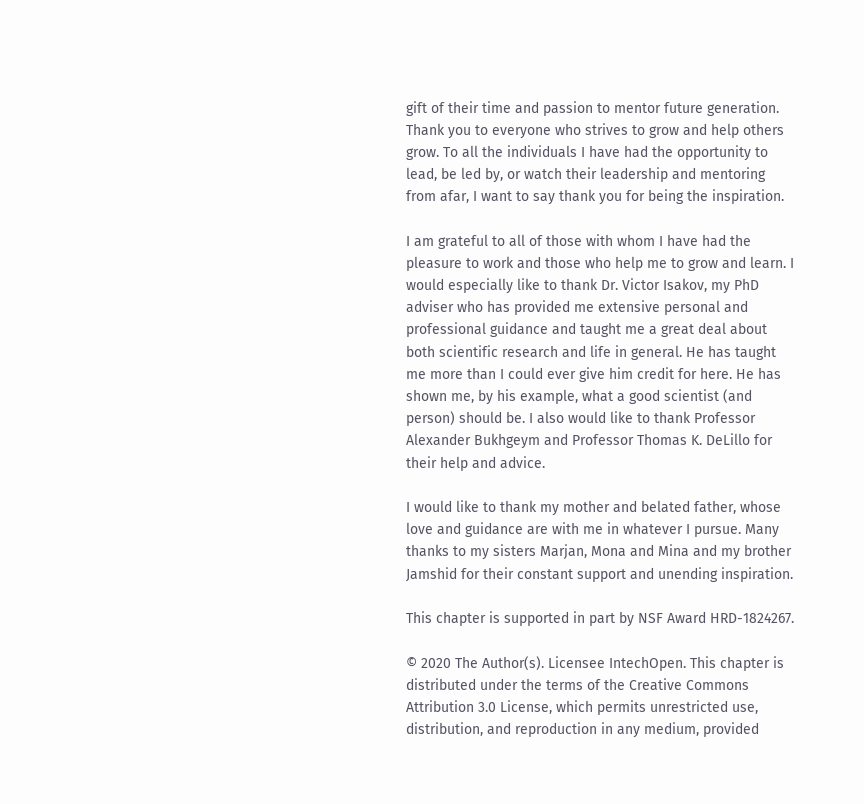gift of their time and passion to mentor future generation. Thank you to everyone who strives to grow and help others grow. To all the individuals I have had the opportunity to lead, be led by, or watch their leadership and mentoring from afar, I want to say thank you for being the inspiration.

I am grateful to all of those with whom I have had the pleasure to work and those who help me to grow and learn. I would especially like to thank Dr. Victor Isakov, my PhD adviser who has provided me extensive personal and professional guidance and taught me a great deal about both scientific research and life in general. He has taught me more than I could ever give him credit for here. He has shown me, by his example, what a good scientist (and person) should be. I also would like to thank Professor Alexander Bukhgeym and Professor Thomas K. DeLillo for their help and advice.

I would like to thank my mother and belated father, whose love and guidance are with me in whatever I pursue. Many thanks to my sisters Marjan, Mona and Mina and my brother Jamshid for their constant support and unending inspiration.

This chapter is supported in part by NSF Award HRD-1824267.

© 2020 The Author(s). Licensee IntechOpen. This chapter is distributed under the terms of the Creative Commons Attribution 3.0 License, which permits unrestricted use, distribution, and reproduction in any medium, provided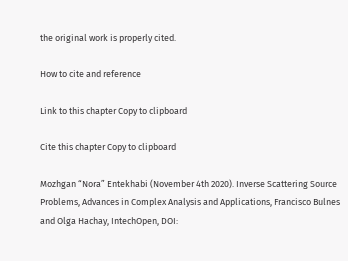the original work is properly cited.

How to cite and reference

Link to this chapter Copy to clipboard

Cite this chapter Copy to clipboard

Mozhgan “Nora” Entekhabi (November 4th 2020). Inverse Scattering Source Problems, Advances in Complex Analysis and Applications, Francisco Bulnes and Olga Hachay, IntechOpen, DOI: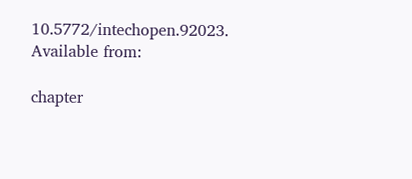10.5772/intechopen.92023. Available from:

chapter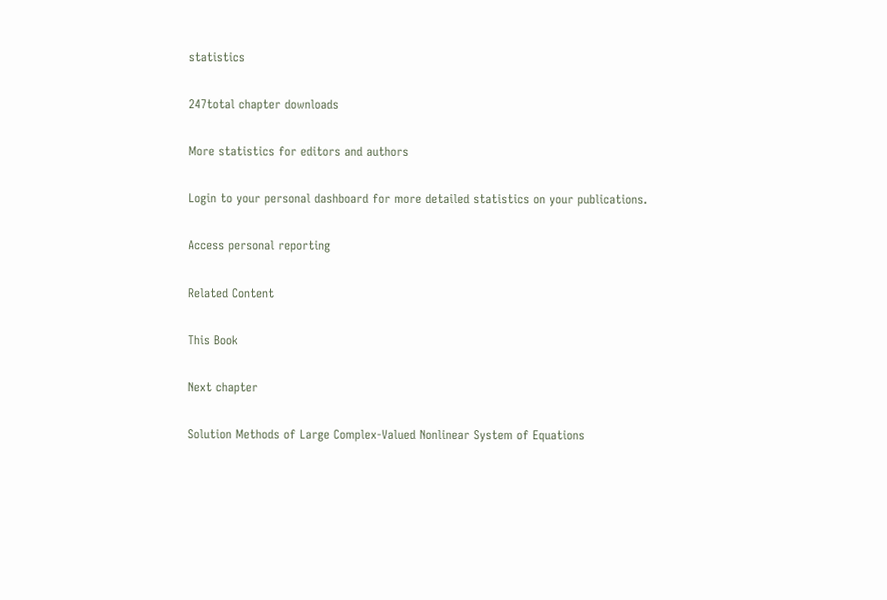statistics

247total chapter downloads

More statistics for editors and authors

Login to your personal dashboard for more detailed statistics on your publications.

Access personal reporting

Related Content

This Book

Next chapter

Solution Methods of Large Complex-Valued Nonlinear System of Equations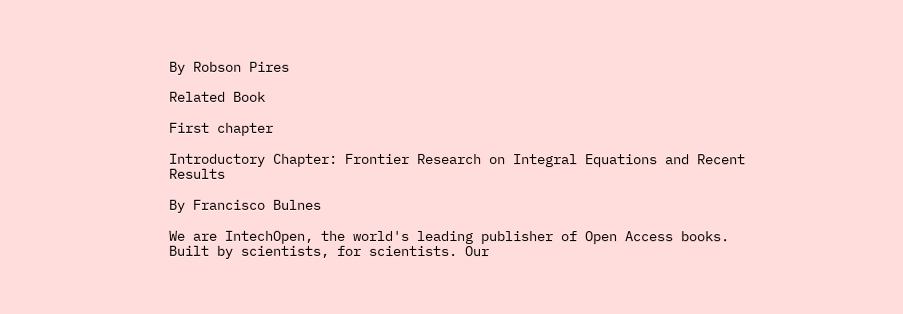By Robson Pires

Related Book

First chapter

Introductory Chapter: Frontier Research on Integral Equations and Recent Results

By Francisco Bulnes

We are IntechOpen, the world's leading publisher of Open Access books. Built by scientists, for scientists. Our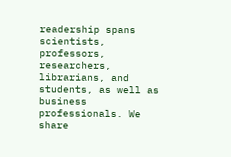readership spans scientists, professors, researchers, librarians, and students, as well as business professionals. We share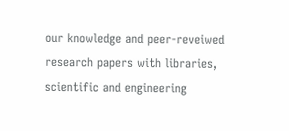our knowledge and peer-reveiwed research papers with libraries, scientific and engineering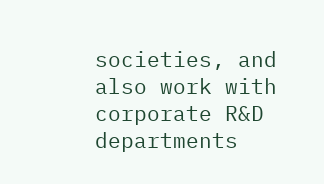societies, and also work with corporate R&D departments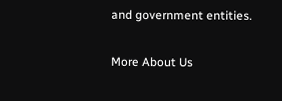and government entities.

More About Us